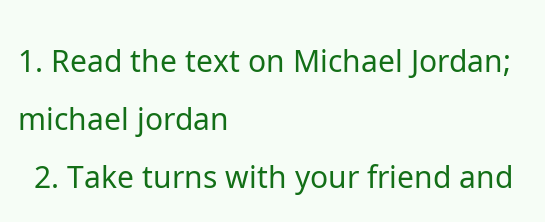1. Read the text on Michael Jordan; michael jordan
  2. Take turns with your friend and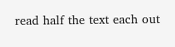read half the text each out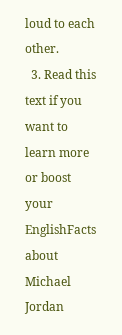loud to each other.
  3. Read this text if you want to learn more or boost your EnglishFacts about Michael Jordan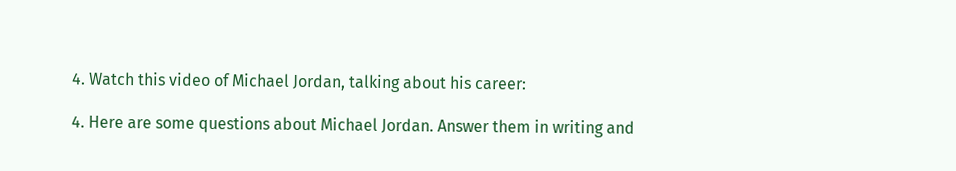4. Watch this video of Michael Jordan, talking about his career:

4. Here are some questions about Michael Jordan. Answer them in writing and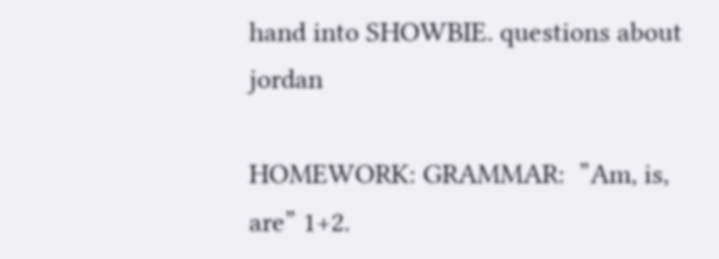hand into SHOWBIE. questions about jordan

HOMEWORK: GRAMMAR:  ”Am, is, are” 1+2.